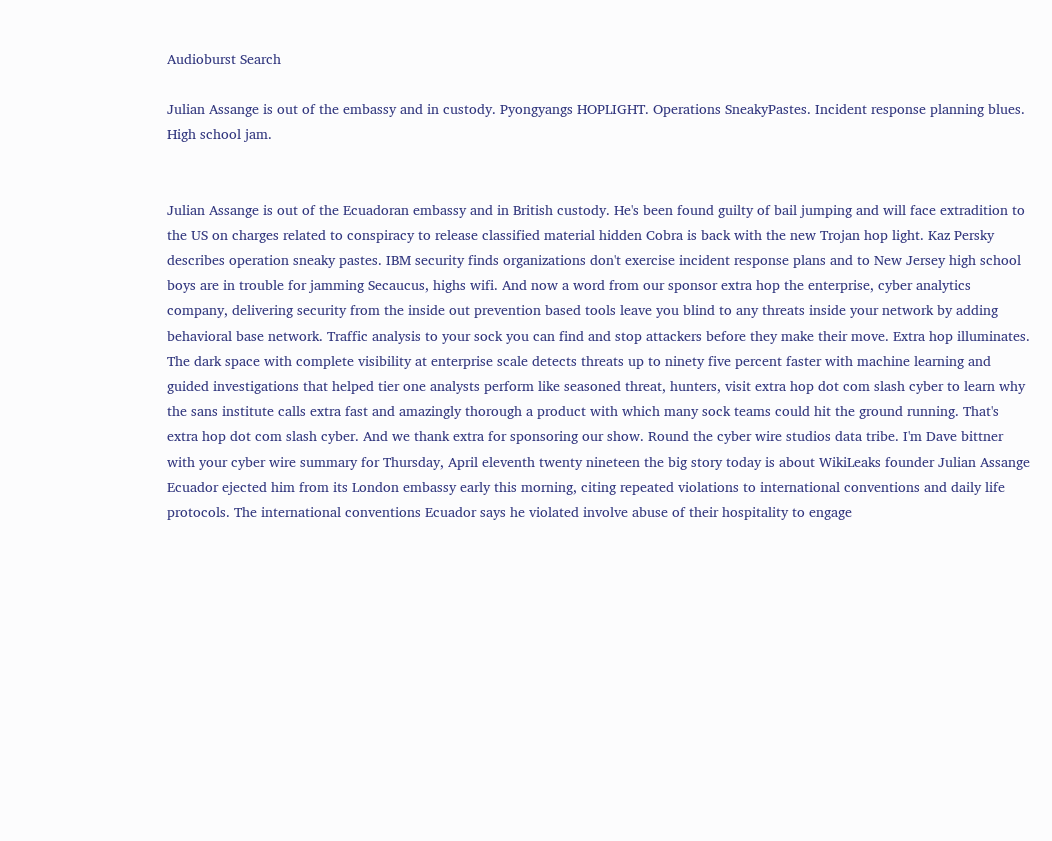Audioburst Search

Julian Assange is out of the embassy and in custody. Pyongyangs HOPLIGHT. Operations SneakyPastes. Incident response planning blues. High school jam.


Julian Assange is out of the Ecuadoran embassy and in British custody. He's been found guilty of bail jumping and will face extradition to the US on charges related to conspiracy to release classified material hidden Cobra is back with the new Trojan hop light. Kaz Persky describes operation sneaky pastes. IBM security finds organizations don't exercise incident response plans and to New Jersey high school boys are in trouble for jamming Secaucus, highs wifi. And now a word from our sponsor extra hop the enterprise, cyber analytics company, delivering security from the inside out prevention based tools leave you blind to any threats inside your network by adding behavioral base network. Traffic analysis to your sock you can find and stop attackers before they make their move. Extra hop illuminates. The dark space with complete visibility at enterprise scale detects threats up to ninety five percent faster with machine learning and guided investigations that helped tier one analysts perform like seasoned threat, hunters, visit extra hop dot com slash cyber to learn why the sans institute calls extra fast and amazingly thorough a product with which many sock teams could hit the ground running. That's extra hop dot com slash cyber. And we thank extra for sponsoring our show. Round the cyber wire studios data tribe. I'm Dave bittner with your cyber wire summary for Thursday, April eleventh twenty nineteen the big story today is about WikiLeaks founder Julian Assange Ecuador ejected him from its London embassy early this morning, citing repeated violations to international conventions and daily life protocols. The international conventions Ecuador says he violated involve abuse of their hospitality to engage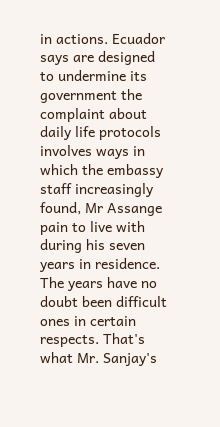in actions. Ecuador says are designed to undermine its government the complaint about daily life protocols involves ways in which the embassy staff increasingly found, Mr Assange pain to live with during his seven years in residence. The years have no doubt been difficult ones in certain respects. That's what Mr. Sanjay's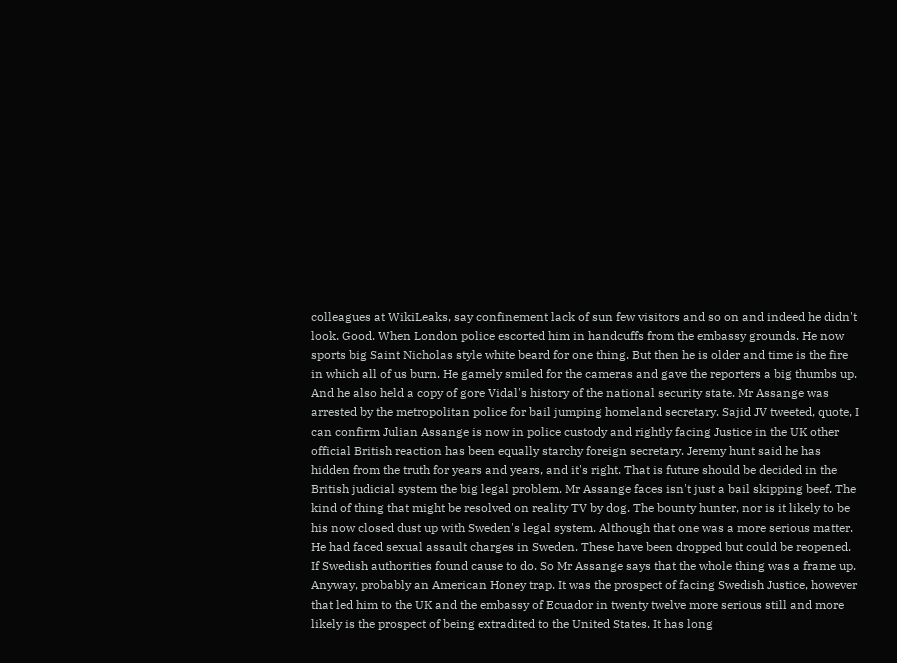colleagues at WikiLeaks, say confinement lack of sun few visitors and so on and indeed he didn't look. Good. When London police escorted him in handcuffs from the embassy grounds. He now sports big Saint Nicholas style white beard for one thing. But then he is older and time is the fire in which all of us burn. He gamely smiled for the cameras and gave the reporters a big thumbs up. And he also held a copy of gore Vidal's history of the national security state. Mr Assange was arrested by the metropolitan police for bail jumping homeland secretary. Sajid JV tweeted, quote, I can confirm Julian Assange is now in police custody and rightly facing Justice in the UK other official British reaction has been equally starchy foreign secretary. Jeremy hunt said he has hidden from the truth for years and years, and it's right. That is future should be decided in the British judicial system the big legal problem. Mr Assange faces isn't just a bail skipping beef. The kind of thing that might be resolved on reality TV by dog. The bounty hunter, nor is it likely to be his now closed dust up with Sweden's legal system. Although that one was a more serious matter. He had faced sexual assault charges in Sweden. These have been dropped but could be reopened. If Swedish authorities found cause to do. So Mr Assange says that the whole thing was a frame up. Anyway, probably an American Honey trap. It was the prospect of facing Swedish Justice, however that led him to the UK and the embassy of Ecuador in twenty twelve more serious still and more likely is the prospect of being extradited to the United States. It has long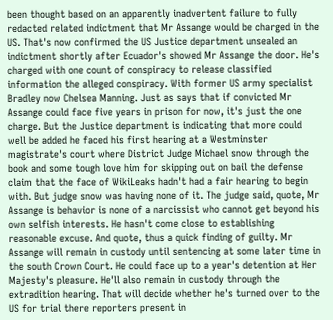been thought based on an apparently inadvertent failure to fully redacted related indictment that Mr Assange would be charged in the US. That's now confirmed the US Justice department unsealed an indictment shortly after Ecuador's showed Mr Assange the door. He's charged with one count of conspiracy to release classified information the alleged conspiracy. With former US army specialist Bradley now Chelsea Manning. Just as says that if convicted Mr Assange could face five years in prison for now, it's just the one charge. But the Justice department is indicating that more could well be added he faced his first hearing at a Westminster magistrate's court where District Judge Michael snow through the book and some tough love him for skipping out on bail the defense claim that the face of WikiLeaks hadn't had a fair hearing to begin with. But judge snow was having none of it. The judge said, quote, Mr Assange is behavior is none of a narcissist who cannot get beyond his own selfish interests. He hasn't come close to establishing reasonable excuse. And quote, thus a quick finding of guilty. Mr Assange will remain in custody until sentencing at some later time in the south Crown Court. He could face up to a year's detention at Her Majesty's pleasure. He'll also remain in custody through the extradition hearing. That will decide whether he's turned over to the US for trial there reporters present in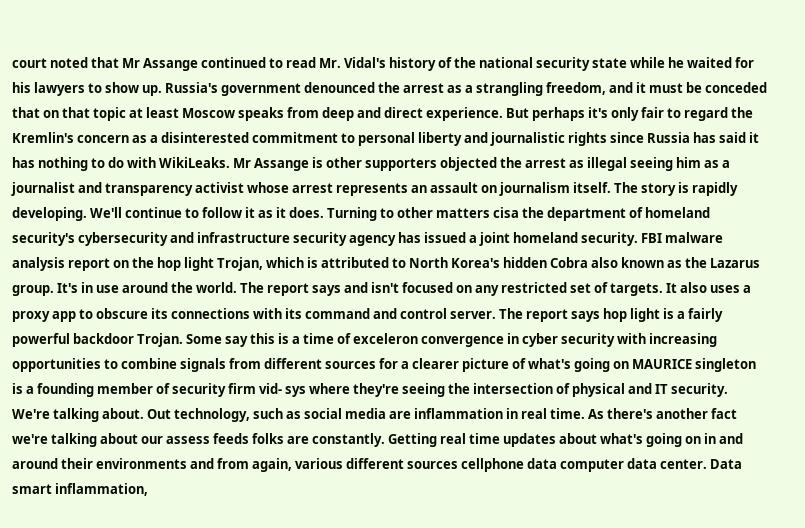court noted that Mr Assange continued to read Mr. Vidal's history of the national security state while he waited for his lawyers to show up. Russia's government denounced the arrest as a strangling freedom, and it must be conceded that on that topic at least Moscow speaks from deep and direct experience. But perhaps it's only fair to regard the Kremlin's concern as a disinterested commitment to personal liberty and journalistic rights since Russia has said it has nothing to do with WikiLeaks. Mr Assange is other supporters objected the arrest as illegal seeing him as a journalist and transparency activist whose arrest represents an assault on journalism itself. The story is rapidly developing. We'll continue to follow it as it does. Turning to other matters cisa the department of homeland security's cybersecurity and infrastructure security agency has issued a joint homeland security. FBI malware analysis report on the hop light Trojan, which is attributed to North Korea's hidden Cobra also known as the Lazarus group. It's in use around the world. The report says and isn't focused on any restricted set of targets. It also uses a proxy app to obscure its connections with its command and control server. The report says hop light is a fairly powerful backdoor Trojan. Some say this is a time of exceleron convergence in cyber security with increasing opportunities to combine signals from different sources for a clearer picture of what's going on MAURICE singleton is a founding member of security firm vid- sys where they're seeing the intersection of physical and IT security. We're talking about. Out technology, such as social media are inflammation in real time. As there's another fact we're talking about our assess feeds folks are constantly. Getting real time updates about what's going on in and around their environments and from again, various different sources cellphone data computer data center. Data smart inflammation,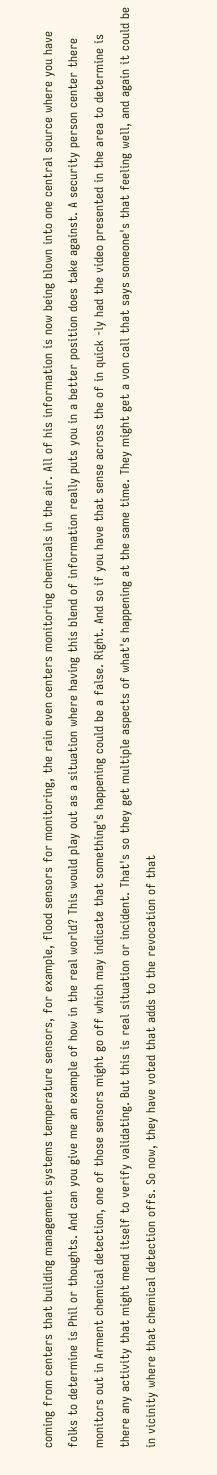coming from centers that building management systems temperature sensors, for example, flood sensors for monitoring, the rain even centers monitoring chemicals in the air. All of his information is now being blown into one central source where you have folks to determine is Phil or thoughts. And can you give me an example of how in the real world? This would play out as a situation where having this blend of information really puts you in a better position does take against. A security person center there monitors out in Arment chemical detection, one of those sensors might go off which may indicate that something's happening could be a false. Right. And so if you have that sense across the of in quick -ly had the video presented in the area to determine is there any activity that might mend itself to verify validating. But this is real situation or incident. That's so they get multiple aspects of what's happening at the same time. They might get a von call that says someone's that feeling well, and again it could be in vicinity where that chemical detection offs. So now, they have voted that adds to the revocation of that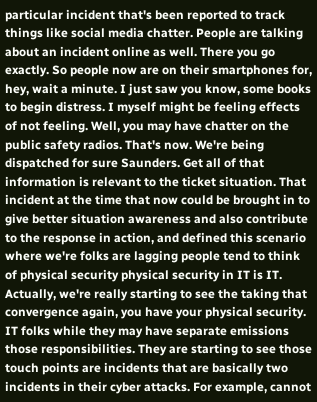particular incident that's been reported to track things like social media chatter. People are talking about an incident online as well. There you go exactly. So people now are on their smartphones for, hey, wait a minute. I just saw you know, some books to begin distress. I myself might be feeling effects of not feeling. Well, you may have chatter on the public safety radios. That's now. We're being dispatched for sure Saunders. Get all of that information is relevant to the ticket situation. That incident at the time that now could be brought in to give better situation awareness and also contribute to the response in action, and defined this scenario where we're folks are lagging people tend to think of physical security physical security in IT is IT. Actually, we're really starting to see the taking that convergence again, you have your physical security. IT folks while they may have separate emissions those responsibilities. They are starting to see those touch points are incidents that are basically two incidents in their cyber attacks. For example, cannot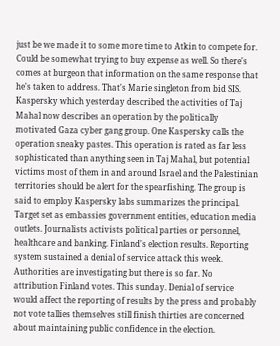just be we made it to some more time to Atkin to compete for. Could be somewhat trying to buy expense as well. So there's comes at burgeon that information on the same response that he's taken to address. That's Marie singleton from bid SIS. Kaspersky which yesterday described the activities of Taj Mahal now describes an operation by the politically motivated Gaza cyber gang group. One Kaspersky calls the operation sneaky pastes. This operation is rated as far less sophisticated than anything seen in Taj Mahal, but potential victims most of them in and around Israel and the Palestinian territories should be alert for the spearfishing. The group is said to employ Kaspersky labs summarizes the principal. Target set as embassies government entities, education media outlets. Journalists activists political parties or personnel, healthcare and banking. Finland's election results. Reporting system sustained a denial of service attack this week. Authorities are investigating but there is so far. No attribution Finland votes. This sunday. Denial of service would affect the reporting of results by the press and probably not vote tallies themselves still finish thirties are concerned about maintaining public confidence in the election.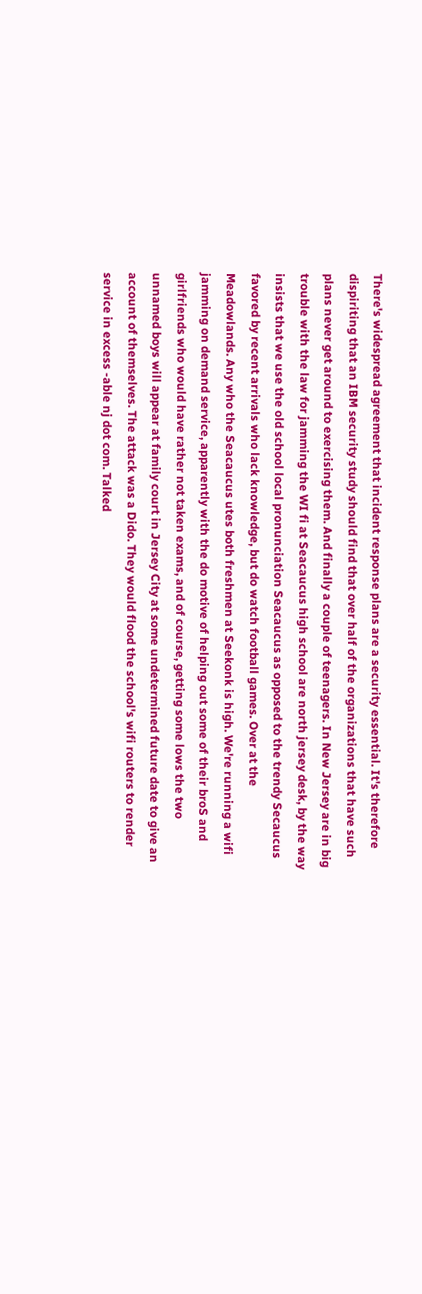There's widespread agreement that incident response plans are a security essential. It's therefore dispiriting that an IBM security study should find that over half of the organizations that have such plans never get around to exercising them. And finally a couple of teenagers. In New Jersey are in big trouble with the law for jamming the WI fi at Seacaucus high school are north jersey desk, by the way insists that we use the old school local pronunciation Seacaucus as opposed to the trendy Secaucus favored by recent arrivals who lack knowledge, but do watch football games. Over at the Meadowlands. Any who the Seacaucus utes both freshmen at Seekonk is high. We're running a wifi jamming on demand service, apparently with the do motive of helping out some of their broS and girlfriends who would have rather not taken exams, and of course, getting some lows the two unnamed boys will appear at family court in Jersey City at some undetermined future date to give an account of themselves. The attack was a Dido. They would flood the school's wifi routers to render service in excess -able nj dot com. Talked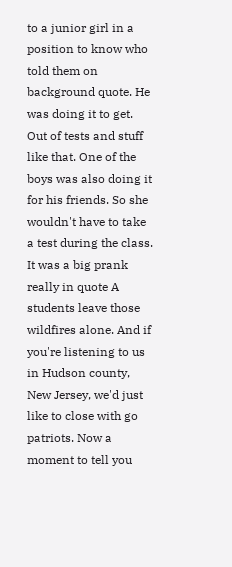to a junior girl in a position to know who told them on background quote. He was doing it to get. Out of tests and stuff like that. One of the boys was also doing it for his friends. So she wouldn't have to take a test during the class. It was a big prank really in quote A students leave those wildfires alone. And if you're listening to us in Hudson county, New Jersey, we'd just like to close with go patriots. Now a moment to tell you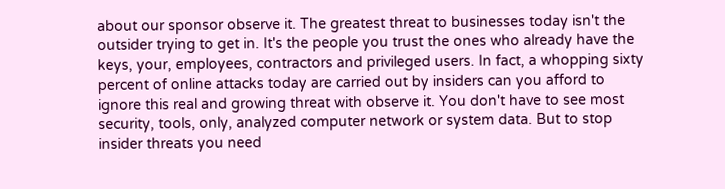about our sponsor observe it. The greatest threat to businesses today isn't the outsider trying to get in. It's the people you trust the ones who already have the keys, your, employees, contractors and privileged users. In fact, a whopping sixty percent of online attacks today are carried out by insiders can you afford to ignore this real and growing threat with observe it. You don't have to see most security, tools, only, analyzed computer network or system data. But to stop insider threats you need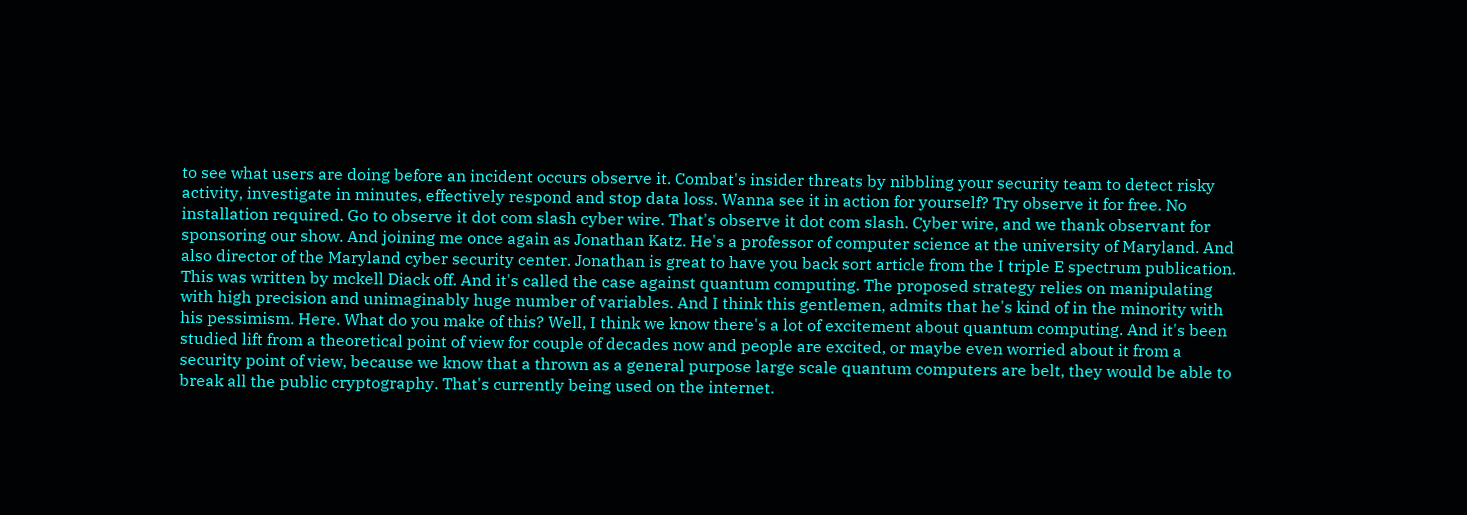to see what users are doing before an incident occurs observe it. Combat's insider threats by nibbling your security team to detect risky activity, investigate in minutes, effectively respond and stop data loss. Wanna see it in action for yourself? Try observe it for free. No installation required. Go to observe it dot com slash cyber wire. That's observe it dot com slash. Cyber wire, and we thank observant for sponsoring our show. And joining me once again as Jonathan Katz. He's a professor of computer science at the university of Maryland. And also director of the Maryland cyber security center. Jonathan is great to have you back sort article from the I triple E spectrum publication. This was written by mckell Diack off. And it's called the case against quantum computing. The proposed strategy relies on manipulating with high precision and unimaginably huge number of variables. And I think this gentlemen, admits that he's kind of in the minority with his pessimism. Here. What do you make of this? Well, I think we know there's a lot of excitement about quantum computing. And it's been studied lift from a theoretical point of view for couple of decades now and people are excited, or maybe even worried about it from a security point of view, because we know that a thrown as a general purpose large scale quantum computers are belt, they would be able to break all the public cryptography. That's currently being used on the internet.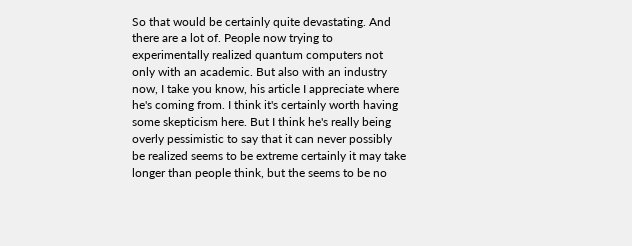So that would be certainly quite devastating. And there are a lot of. People now trying to experimentally realized quantum computers not only with an academic. But also with an industry now, I take you know, his article I appreciate where he's coming from. I think it's certainly worth having some skepticism here. But I think he's really being overly pessimistic to say that it can never possibly be realized seems to be extreme certainly it may take longer than people think, but the seems to be no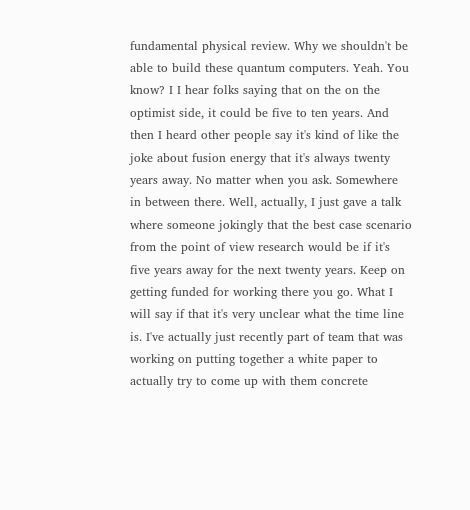fundamental physical review. Why we shouldn't be able to build these quantum computers. Yeah. You know? I I hear folks saying that on the on the optimist side, it could be five to ten years. And then I heard other people say it's kind of like the joke about fusion energy that it's always twenty years away. No matter when you ask. Somewhere in between there. Well, actually, I just gave a talk where someone jokingly that the best case scenario from the point of view research would be if it's five years away for the next twenty years. Keep on getting funded for working there you go. What I will say if that it's very unclear what the time line is. I've actually just recently part of team that was working on putting together a white paper to actually try to come up with them concrete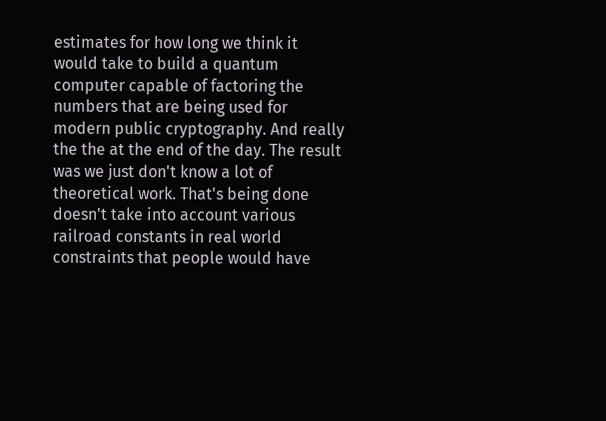estimates for how long we think it would take to build a quantum computer capable of factoring the numbers that are being used for modern public cryptography. And really the the at the end of the day. The result was we just don't know a lot of theoretical work. That's being done doesn't take into account various railroad constants in real world constraints that people would have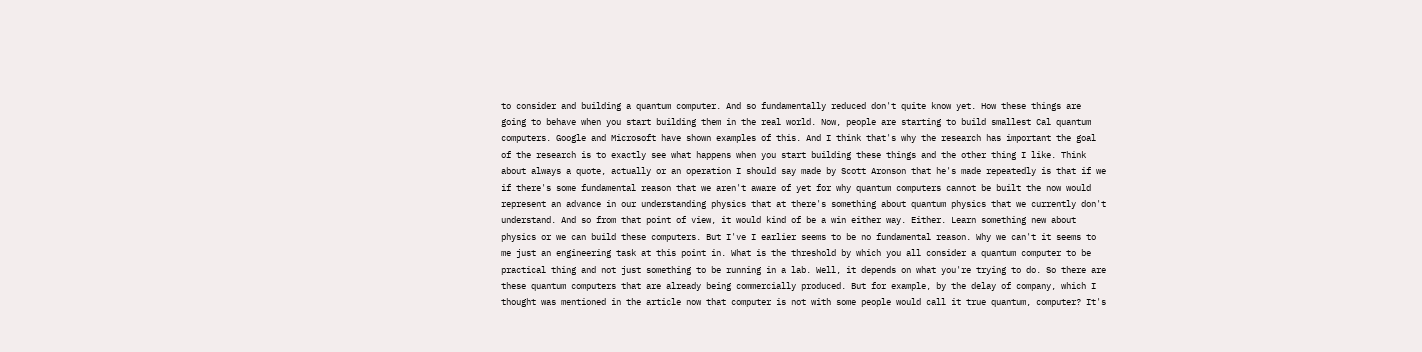to consider and building a quantum computer. And so fundamentally reduced don't quite know yet. How these things are going to behave when you start building them in the real world. Now, people are starting to build smallest Cal quantum computers. Google and Microsoft have shown examples of this. And I think that's why the research has important the goal of the research is to exactly see what happens when you start building these things and the other thing I like. Think about always a quote, actually or an operation I should say made by Scott Aronson that he's made repeatedly is that if we if there's some fundamental reason that we aren't aware of yet for why quantum computers cannot be built the now would represent an advance in our understanding physics that at there's something about quantum physics that we currently don't understand. And so from that point of view, it would kind of be a win either way. Either. Learn something new about physics or we can build these computers. But I've I earlier seems to be no fundamental reason. Why we can't it seems to me just an engineering task at this point in. What is the threshold by which you all consider a quantum computer to be practical thing and not just something to be running in a lab. Well, it depends on what you're trying to do. So there are these quantum computers that are already being commercially produced. But for example, by the delay of company, which I thought was mentioned in the article now that computer is not with some people would call it true quantum, computer? It's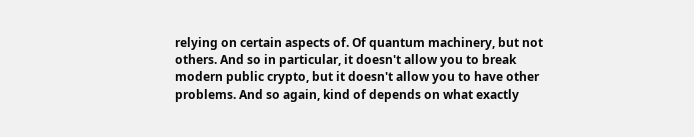relying on certain aspects of. Of quantum machinery, but not others. And so in particular, it doesn't allow you to break modern public crypto, but it doesn't allow you to have other problems. And so again, kind of depends on what exactly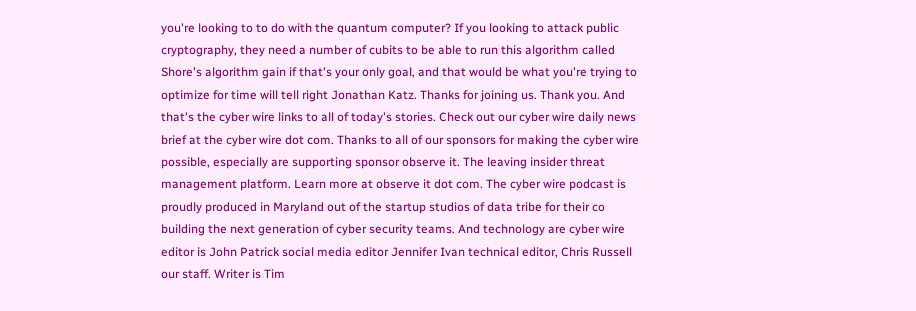you're looking to to do with the quantum computer? If you looking to attack public cryptography, they need a number of cubits to be able to run this algorithm called Shore's algorithm gain if that's your only goal, and that would be what you're trying to optimize for time will tell right Jonathan Katz. Thanks for joining us. Thank you. And that's the cyber wire links to all of today's stories. Check out our cyber wire daily news brief at the cyber wire dot com. Thanks to all of our sponsors for making the cyber wire possible, especially are supporting sponsor observe it. The leaving insider threat management platform. Learn more at observe it dot com. The cyber wire podcast is proudly produced in Maryland out of the startup studios of data tribe for their co building the next generation of cyber security teams. And technology are cyber wire editor is John Patrick social media editor Jennifer Ivan technical editor, Chris Russell our staff. Writer is Tim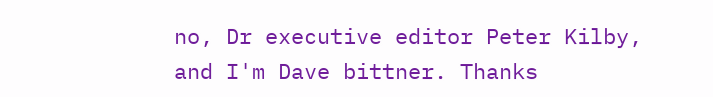no, Dr executive editor Peter Kilby, and I'm Dave bittner. Thanks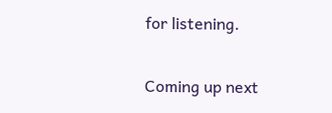for listening.

Coming up next